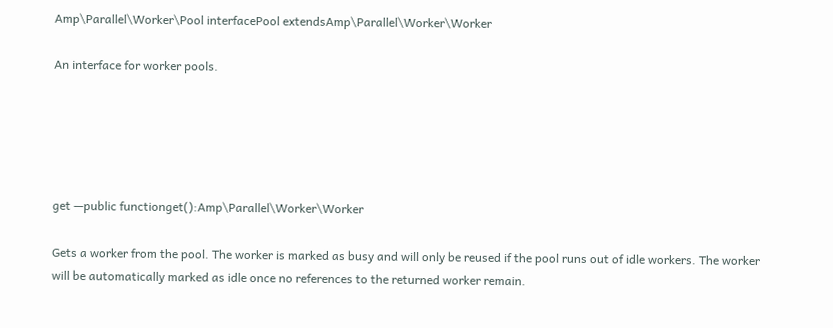Amp\Parallel\Worker\Pool interfacePool extendsAmp\Parallel\Worker\Worker

An interface for worker pools.





get —public functionget():Amp\Parallel\Worker\Worker

Gets a worker from the pool. The worker is marked as busy and will only be reused if the pool runs out of idle workers. The worker will be automatically marked as idle once no references to the returned worker remain.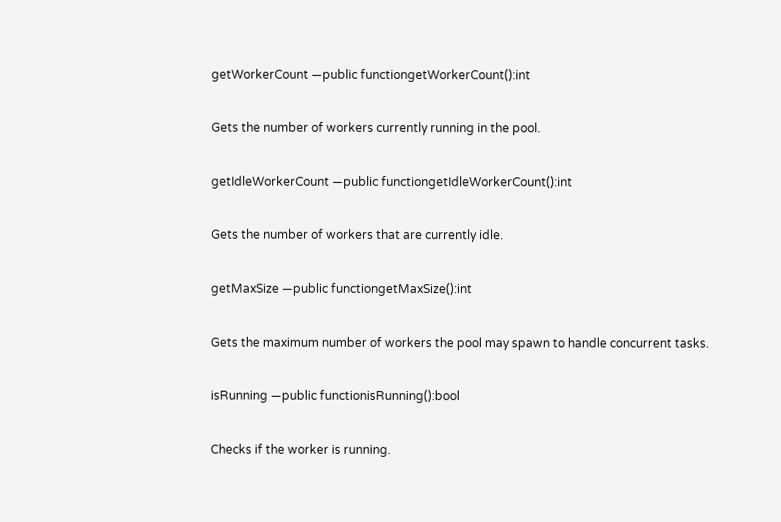getWorkerCount —public functiongetWorkerCount():int

Gets the number of workers currently running in the pool.

getIdleWorkerCount —public functiongetIdleWorkerCount():int

Gets the number of workers that are currently idle.

getMaxSize —public functiongetMaxSize():int

Gets the maximum number of workers the pool may spawn to handle concurrent tasks.

isRunning —public functionisRunning():bool

Checks if the worker is running.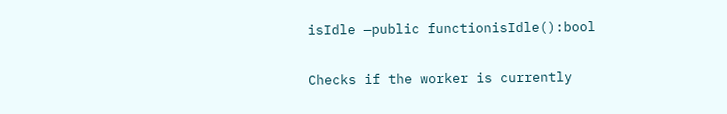isIdle —public functionisIdle():bool

Checks if the worker is currently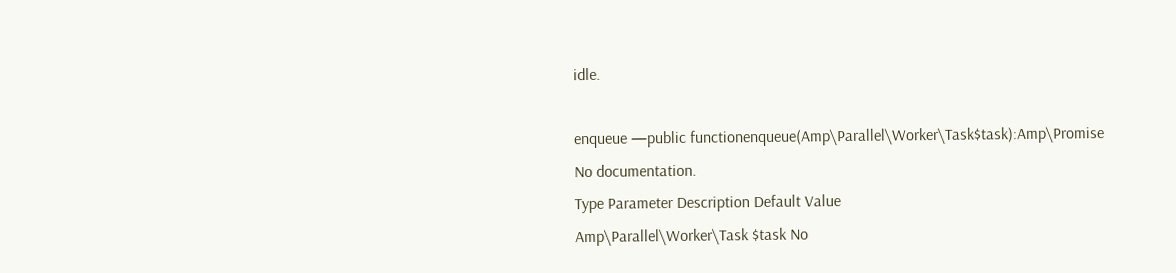idle.

enqueue —public functionenqueue(Amp\Parallel\Worker\Task$task):Amp\Promise
No documentation.
Type Parameter Description Default Value
Amp\Parallel\Worker\Task $task No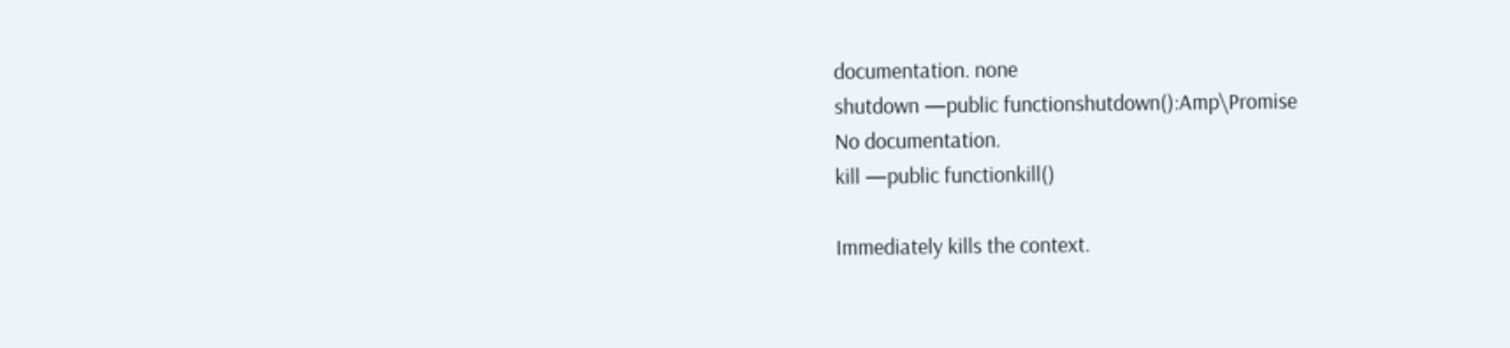documentation. none
shutdown —public functionshutdown():Amp\Promise
No documentation.
kill —public functionkill()

Immediately kills the context.